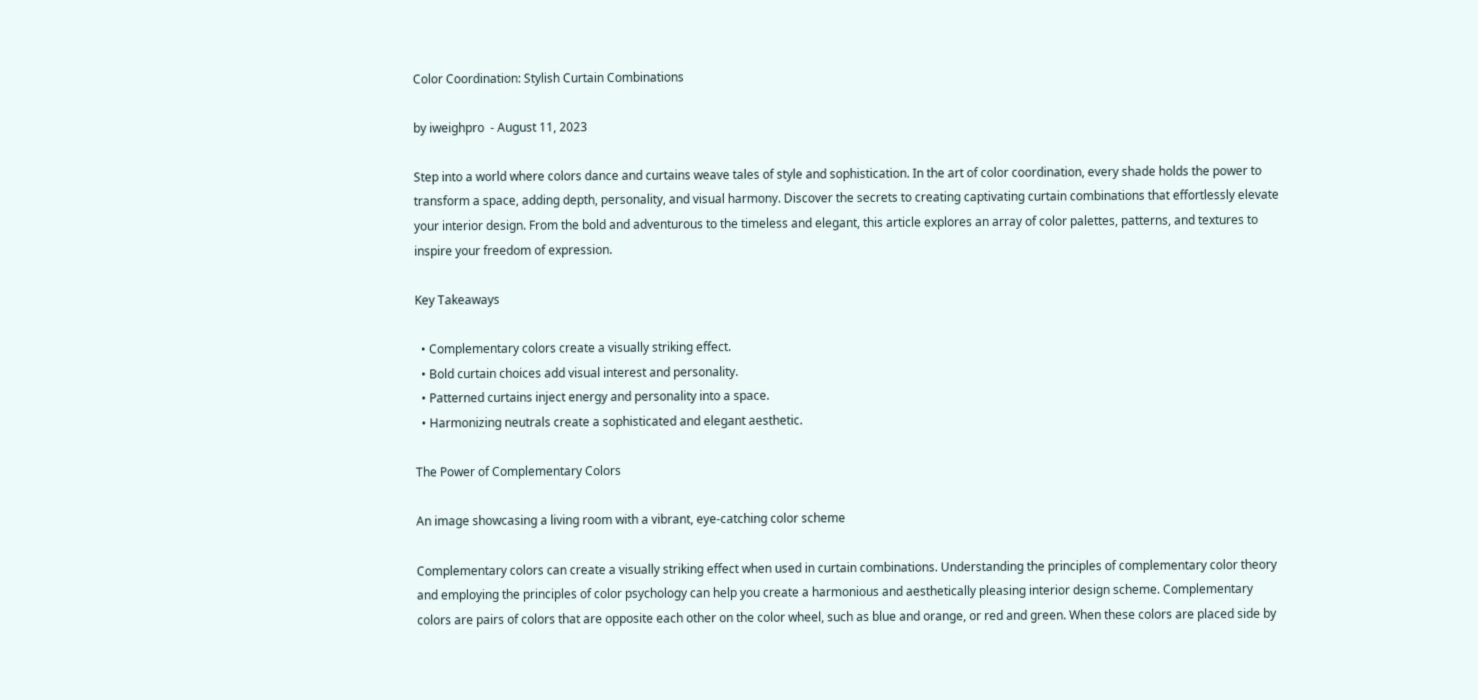Color Coordination: Stylish Curtain Combinations

by iweighpro  - August 11, 2023

Step into a world where colors dance and curtains weave tales of style and sophistication. In the art of color coordination, every shade holds the power to transform a space, adding depth, personality, and visual harmony. Discover the secrets to creating captivating curtain combinations that effortlessly elevate your interior design. From the bold and adventurous to the timeless and elegant, this article explores an array of color palettes, patterns, and textures to inspire your freedom of expression.

Key Takeaways

  • Complementary colors create a visually striking effect.
  • Bold curtain choices add visual interest and personality.
  • Patterned curtains inject energy and personality into a space.
  • Harmonizing neutrals create a sophisticated and elegant aesthetic.

The Power of Complementary Colors

An image showcasing a living room with a vibrant, eye-catching color scheme

Complementary colors can create a visually striking effect when used in curtain combinations. Understanding the principles of complementary color theory and employing the principles of color psychology can help you create a harmonious and aesthetically pleasing interior design scheme. Complementary colors are pairs of colors that are opposite each other on the color wheel, such as blue and orange, or red and green. When these colors are placed side by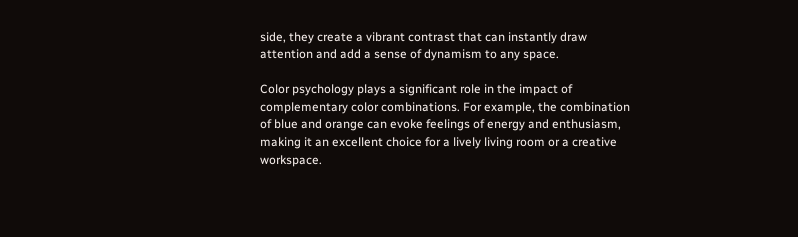side, they create a vibrant contrast that can instantly draw attention and add a sense of dynamism to any space.

Color psychology plays a significant role in the impact of complementary color combinations. For example, the combination of blue and orange can evoke feelings of energy and enthusiasm, making it an excellent choice for a lively living room or a creative workspace.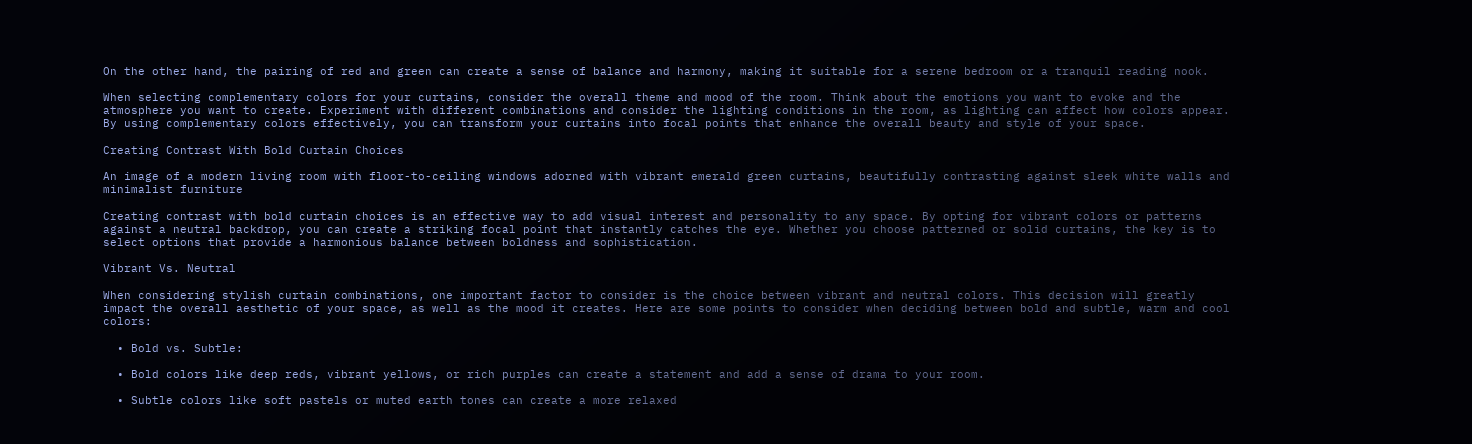On the other hand, the pairing of red and green can create a sense of balance and harmony, making it suitable for a serene bedroom or a tranquil reading nook.

When selecting complementary colors for your curtains, consider the overall theme and mood of the room. Think about the emotions you want to evoke and the atmosphere you want to create. Experiment with different combinations and consider the lighting conditions in the room, as lighting can affect how colors appear. By using complementary colors effectively, you can transform your curtains into focal points that enhance the overall beauty and style of your space.

Creating Contrast With Bold Curtain Choices

An image of a modern living room with floor-to-ceiling windows adorned with vibrant emerald green curtains, beautifully contrasting against sleek white walls and minimalist furniture

Creating contrast with bold curtain choices is an effective way to add visual interest and personality to any space. By opting for vibrant colors or patterns against a neutral backdrop, you can create a striking focal point that instantly catches the eye. Whether you choose patterned or solid curtains, the key is to select options that provide a harmonious balance between boldness and sophistication.

Vibrant Vs. Neutral

When considering stylish curtain combinations, one important factor to consider is the choice between vibrant and neutral colors. This decision will greatly impact the overall aesthetic of your space, as well as the mood it creates. Here are some points to consider when deciding between bold and subtle, warm and cool colors:

  • Bold vs. Subtle:

  • Bold colors like deep reds, vibrant yellows, or rich purples can create a statement and add a sense of drama to your room.

  • Subtle colors like soft pastels or muted earth tones can create a more relaxed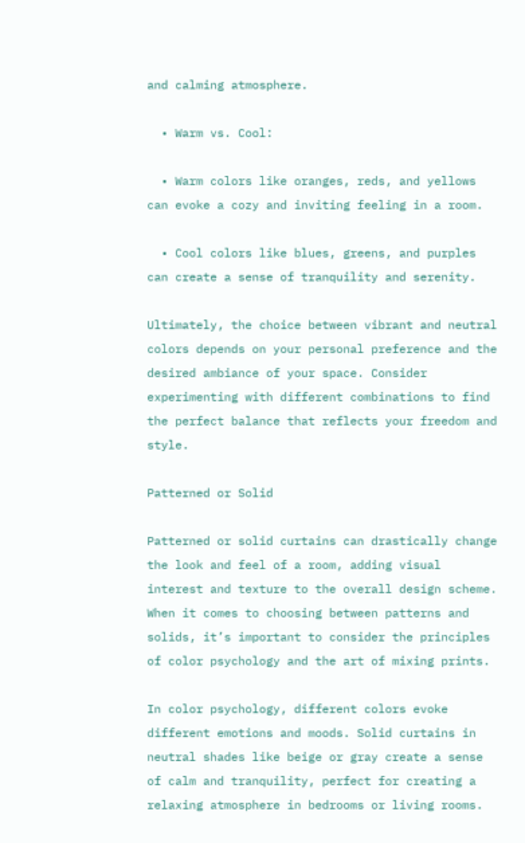and calming atmosphere.

  • Warm vs. Cool:

  • Warm colors like oranges, reds, and yellows can evoke a cozy and inviting feeling in a room.

  • Cool colors like blues, greens, and purples can create a sense of tranquility and serenity.

Ultimately, the choice between vibrant and neutral colors depends on your personal preference and the desired ambiance of your space. Consider experimenting with different combinations to find the perfect balance that reflects your freedom and style.

Patterned or Solid

Patterned or solid curtains can drastically change the look and feel of a room, adding visual interest and texture to the overall design scheme. When it comes to choosing between patterns and solids, it’s important to consider the principles of color psychology and the art of mixing prints.

In color psychology, different colors evoke different emotions and moods. Solid curtains in neutral shades like beige or gray create a sense of calm and tranquility, perfect for creating a relaxing atmosphere in bedrooms or living rooms.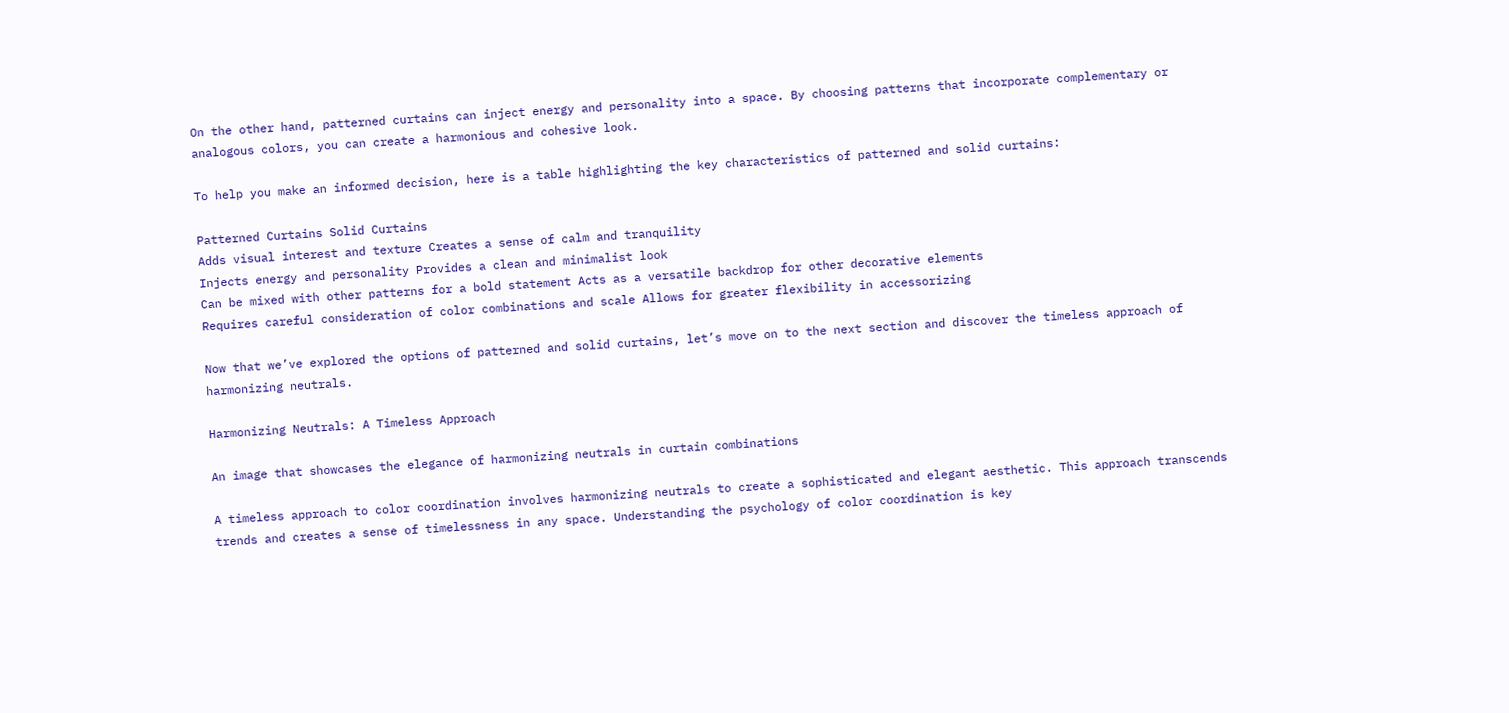On the other hand, patterned curtains can inject energy and personality into a space. By choosing patterns that incorporate complementary or analogous colors, you can create a harmonious and cohesive look.

To help you make an informed decision, here is a table highlighting the key characteristics of patterned and solid curtains:

Patterned Curtains Solid Curtains
Adds visual interest and texture Creates a sense of calm and tranquility
Injects energy and personality Provides a clean and minimalist look
Can be mixed with other patterns for a bold statement Acts as a versatile backdrop for other decorative elements
Requires careful consideration of color combinations and scale Allows for greater flexibility in accessorizing

Now that we’ve explored the options of patterned and solid curtains, let’s move on to the next section and discover the timeless approach of harmonizing neutrals.

Harmonizing Neutrals: A Timeless Approach

An image that showcases the elegance of harmonizing neutrals in curtain combinations

A timeless approach to color coordination involves harmonizing neutrals to create a sophisticated and elegant aesthetic. This approach transcends trends and creates a sense of timelessness in any space. Understanding the psychology of color coordination is key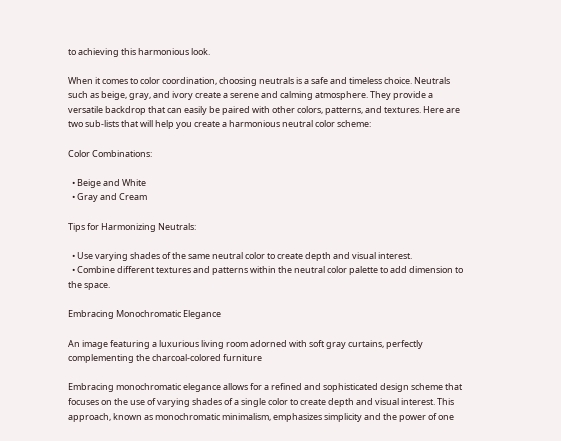to achieving this harmonious look.

When it comes to color coordination, choosing neutrals is a safe and timeless choice. Neutrals such as beige, gray, and ivory create a serene and calming atmosphere. They provide a versatile backdrop that can easily be paired with other colors, patterns, and textures. Here are two sub-lists that will help you create a harmonious neutral color scheme:

Color Combinations:

  • Beige and White
  • Gray and Cream

Tips for Harmonizing Neutrals:

  • Use varying shades of the same neutral color to create depth and visual interest.
  • Combine different textures and patterns within the neutral color palette to add dimension to the space.

Embracing Monochromatic Elegance

An image featuring a luxurious living room adorned with soft gray curtains, perfectly complementing the charcoal-colored furniture

Embracing monochromatic elegance allows for a refined and sophisticated design scheme that focuses on the use of varying shades of a single color to create depth and visual interest. This approach, known as monochromatic minimalism, emphasizes simplicity and the power of one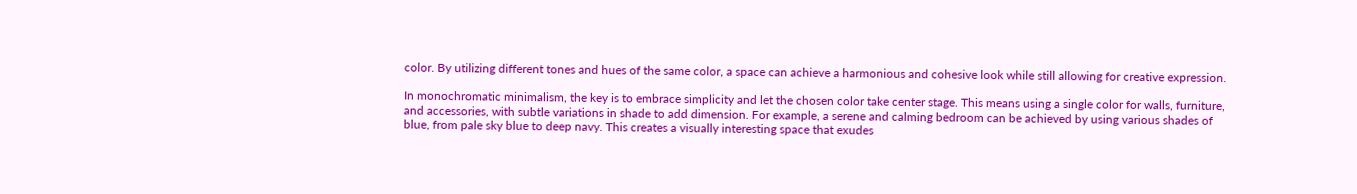color. By utilizing different tones and hues of the same color, a space can achieve a harmonious and cohesive look while still allowing for creative expression.

In monochromatic minimalism, the key is to embrace simplicity and let the chosen color take center stage. This means using a single color for walls, furniture, and accessories, with subtle variations in shade to add dimension. For example, a serene and calming bedroom can be achieved by using various shades of blue, from pale sky blue to deep navy. This creates a visually interesting space that exudes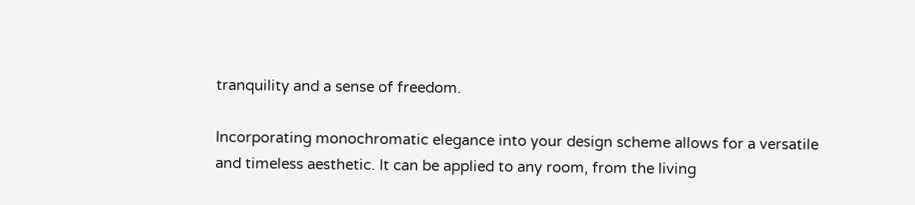tranquility and a sense of freedom.

Incorporating monochromatic elegance into your design scheme allows for a versatile and timeless aesthetic. It can be applied to any room, from the living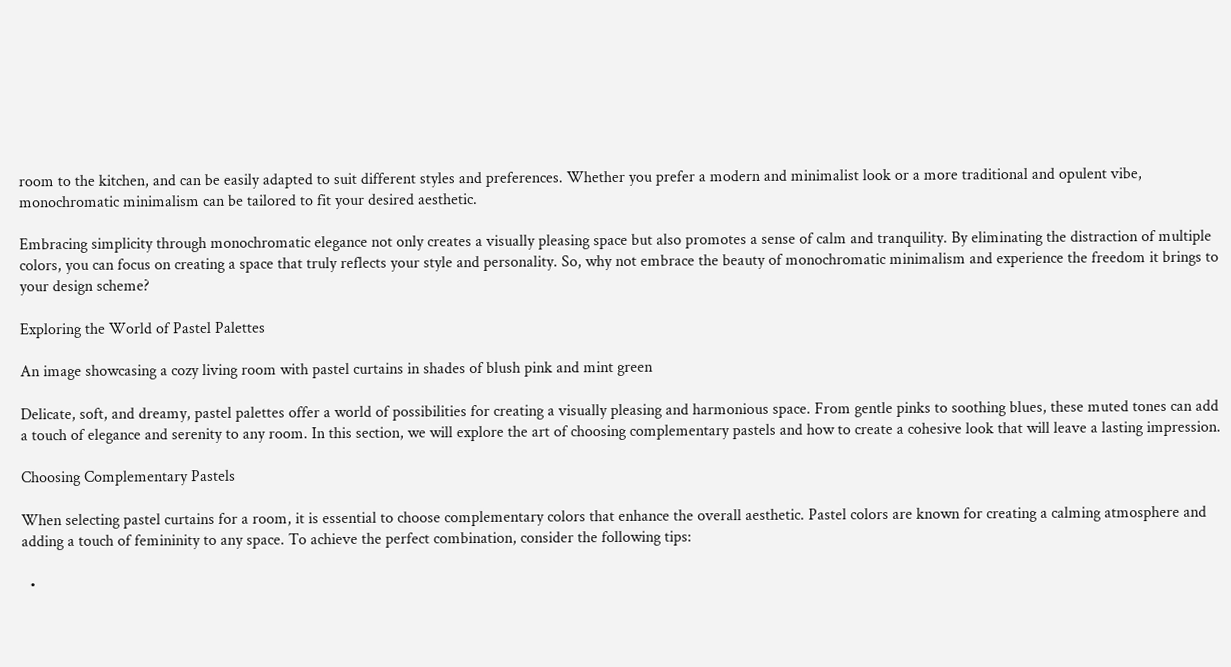room to the kitchen, and can be easily adapted to suit different styles and preferences. Whether you prefer a modern and minimalist look or a more traditional and opulent vibe, monochromatic minimalism can be tailored to fit your desired aesthetic.

Embracing simplicity through monochromatic elegance not only creates a visually pleasing space but also promotes a sense of calm and tranquility. By eliminating the distraction of multiple colors, you can focus on creating a space that truly reflects your style and personality. So, why not embrace the beauty of monochromatic minimalism and experience the freedom it brings to your design scheme?

Exploring the World of Pastel Palettes

An image showcasing a cozy living room with pastel curtains in shades of blush pink and mint green

Delicate, soft, and dreamy, pastel palettes offer a world of possibilities for creating a visually pleasing and harmonious space. From gentle pinks to soothing blues, these muted tones can add a touch of elegance and serenity to any room. In this section, we will explore the art of choosing complementary pastels and how to create a cohesive look that will leave a lasting impression.

Choosing Complementary Pastels

When selecting pastel curtains for a room, it is essential to choose complementary colors that enhance the overall aesthetic. Pastel colors are known for creating a calming atmosphere and adding a touch of femininity to any space. To achieve the perfect combination, consider the following tips:

  •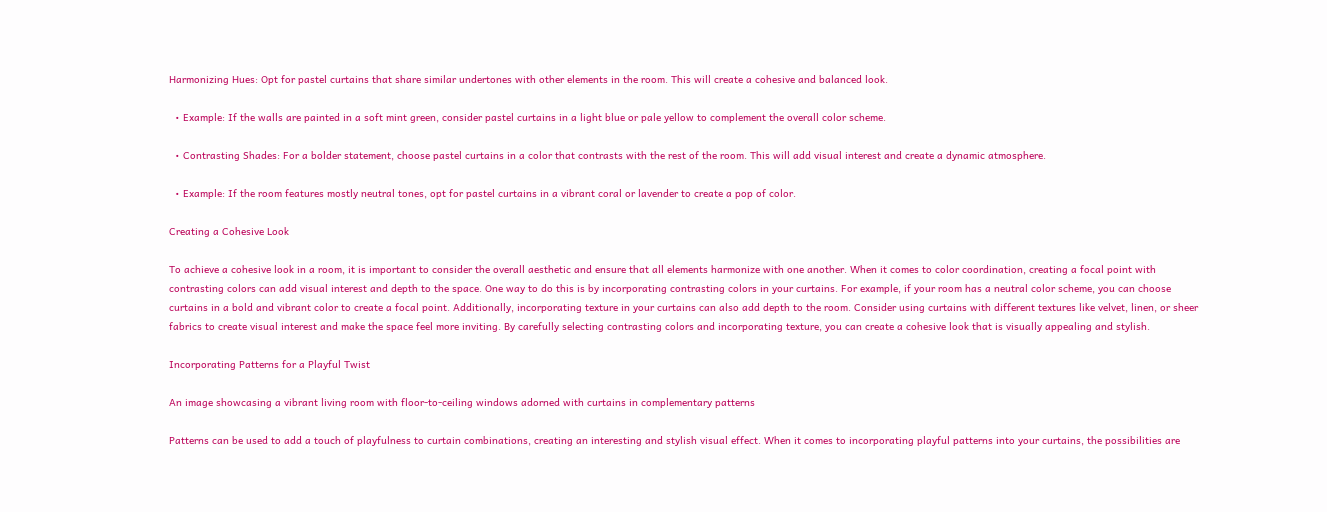Harmonizing Hues: Opt for pastel curtains that share similar undertones with other elements in the room. This will create a cohesive and balanced look.

  • Example: If the walls are painted in a soft mint green, consider pastel curtains in a light blue or pale yellow to complement the overall color scheme.

  • Contrasting Shades: For a bolder statement, choose pastel curtains in a color that contrasts with the rest of the room. This will add visual interest and create a dynamic atmosphere.

  • Example: If the room features mostly neutral tones, opt for pastel curtains in a vibrant coral or lavender to create a pop of color.

Creating a Cohesive Look

To achieve a cohesive look in a room, it is important to consider the overall aesthetic and ensure that all elements harmonize with one another. When it comes to color coordination, creating a focal point with contrasting colors can add visual interest and depth to the space. One way to do this is by incorporating contrasting colors in your curtains. For example, if your room has a neutral color scheme, you can choose curtains in a bold and vibrant color to create a focal point. Additionally, incorporating texture in your curtains can also add depth to the room. Consider using curtains with different textures like velvet, linen, or sheer fabrics to create visual interest and make the space feel more inviting. By carefully selecting contrasting colors and incorporating texture, you can create a cohesive look that is visually appealing and stylish.

Incorporating Patterns for a Playful Twist

An image showcasing a vibrant living room with floor-to-ceiling windows adorned with curtains in complementary patterns

Patterns can be used to add a touch of playfulness to curtain combinations, creating an interesting and stylish visual effect. When it comes to incorporating playful patterns into your curtains, the possibilities are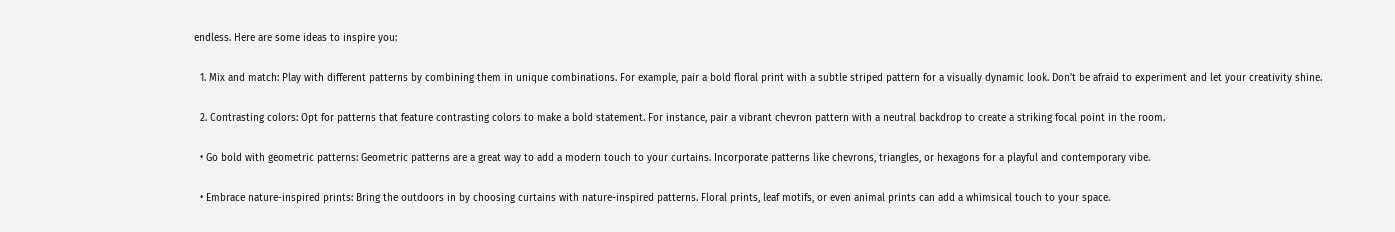endless. Here are some ideas to inspire you:

  1. Mix and match: Play with different patterns by combining them in unique combinations. For example, pair a bold floral print with a subtle striped pattern for a visually dynamic look. Don’t be afraid to experiment and let your creativity shine.

  2. Contrasting colors: Opt for patterns that feature contrasting colors to make a bold statement. For instance, pair a vibrant chevron pattern with a neutral backdrop to create a striking focal point in the room.

  • Go bold with geometric patterns: Geometric patterns are a great way to add a modern touch to your curtains. Incorporate patterns like chevrons, triangles, or hexagons for a playful and contemporary vibe.

  • Embrace nature-inspired prints: Bring the outdoors in by choosing curtains with nature-inspired patterns. Floral prints, leaf motifs, or even animal prints can add a whimsical touch to your space.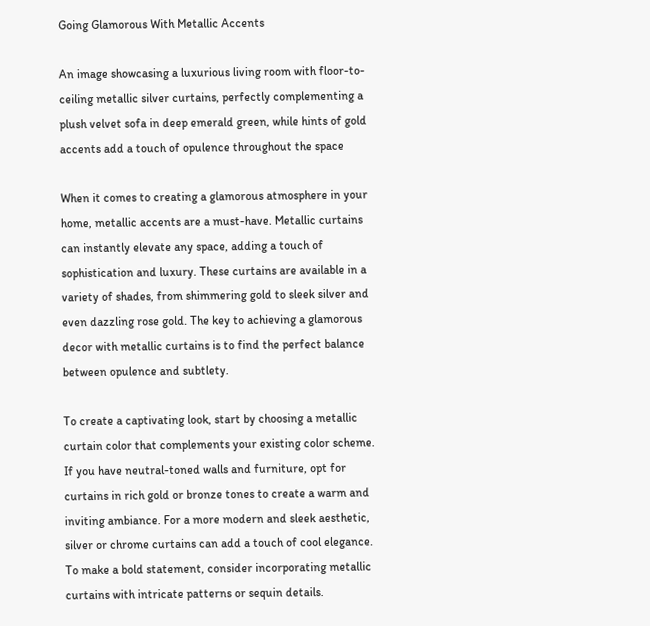Going Glamorous With Metallic Accents

An image showcasing a luxurious living room with floor-to-ceiling metallic silver curtains, perfectly complementing a plush velvet sofa in deep emerald green, while hints of gold accents add a touch of opulence throughout the space

When it comes to creating a glamorous atmosphere in your home, metallic accents are a must-have. Metallic curtains can instantly elevate any space, adding a touch of sophistication and luxury. These curtains are available in a variety of shades, from shimmering gold to sleek silver and even dazzling rose gold. The key to achieving a glamorous decor with metallic curtains is to find the perfect balance between opulence and subtlety.

To create a captivating look, start by choosing a metallic curtain color that complements your existing color scheme. If you have neutral-toned walls and furniture, opt for curtains in rich gold or bronze tones to create a warm and inviting ambiance. For a more modern and sleek aesthetic, silver or chrome curtains can add a touch of cool elegance. To make a bold statement, consider incorporating metallic curtains with intricate patterns or sequin details.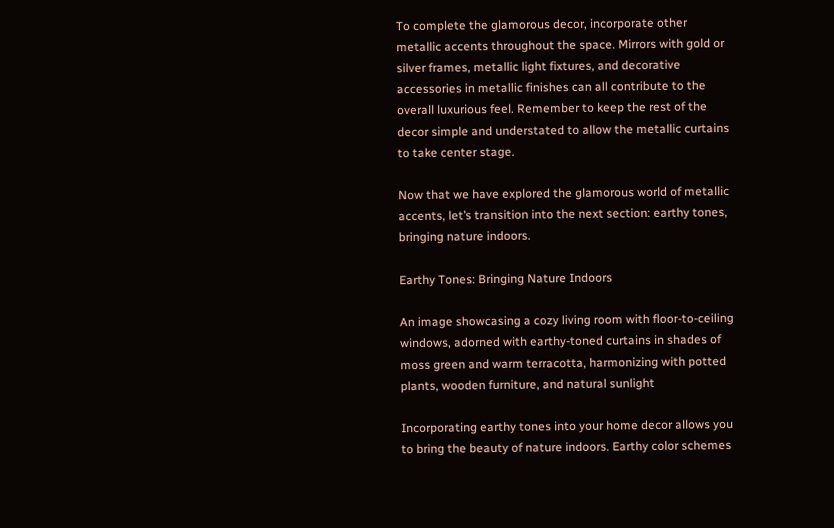To complete the glamorous decor, incorporate other metallic accents throughout the space. Mirrors with gold or silver frames, metallic light fixtures, and decorative accessories in metallic finishes can all contribute to the overall luxurious feel. Remember to keep the rest of the decor simple and understated to allow the metallic curtains to take center stage.

Now that we have explored the glamorous world of metallic accents, let’s transition into the next section: earthy tones, bringing nature indoors.

Earthy Tones: Bringing Nature Indoors

An image showcasing a cozy living room with floor-to-ceiling windows, adorned with earthy-toned curtains in shades of moss green and warm terracotta, harmonizing with potted plants, wooden furniture, and natural sunlight

Incorporating earthy tones into your home decor allows you to bring the beauty of nature indoors. Earthy color schemes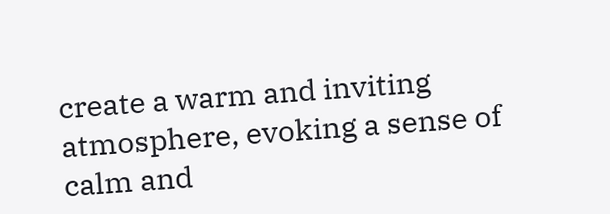create a warm and inviting atmosphere, evoking a sense of calm and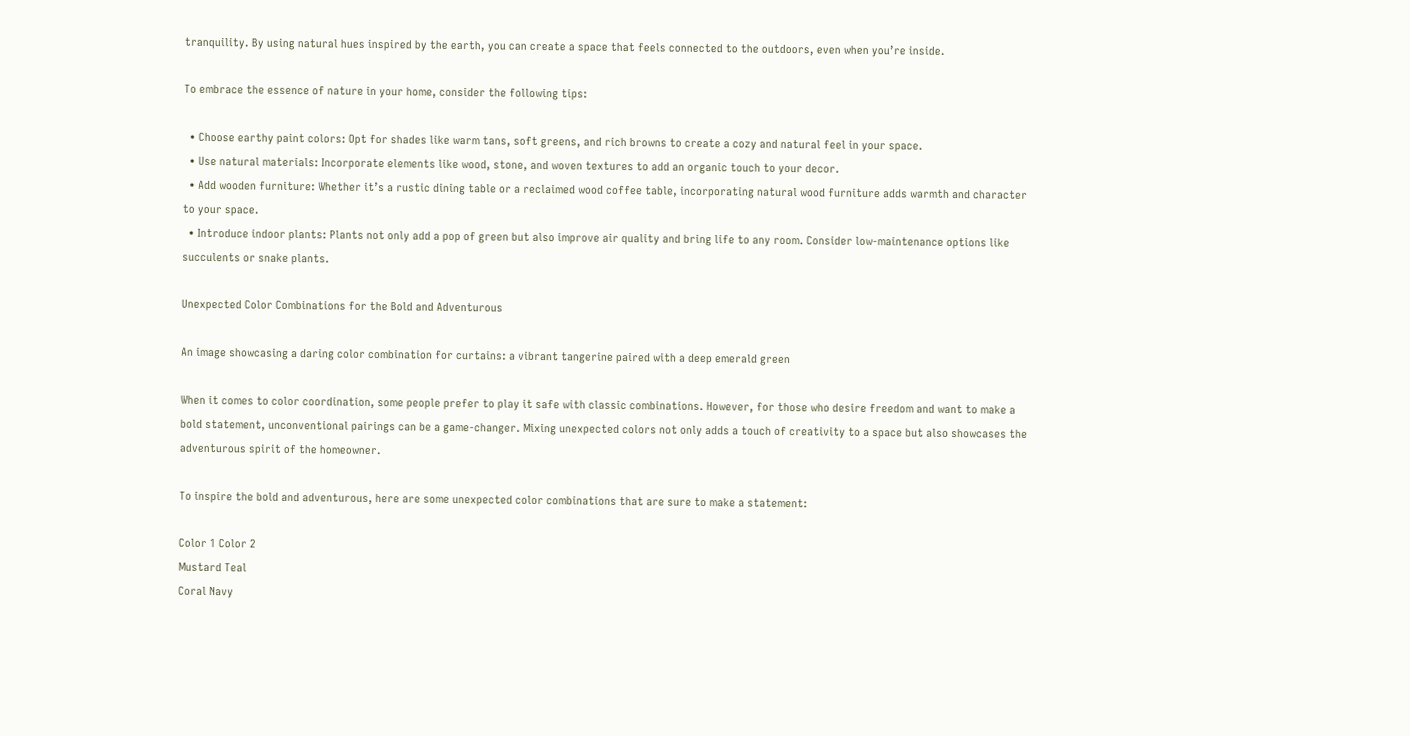tranquility. By using natural hues inspired by the earth, you can create a space that feels connected to the outdoors, even when you’re inside.

To embrace the essence of nature in your home, consider the following tips:

  • Choose earthy paint colors: Opt for shades like warm tans, soft greens, and rich browns to create a cozy and natural feel in your space.
  • Use natural materials: Incorporate elements like wood, stone, and woven textures to add an organic touch to your decor.
  • Add wooden furniture: Whether it’s a rustic dining table or a reclaimed wood coffee table, incorporating natural wood furniture adds warmth and character to your space.
  • Introduce indoor plants: Plants not only add a pop of green but also improve air quality and bring life to any room. Consider low-maintenance options like succulents or snake plants.

Unexpected Color Combinations for the Bold and Adventurous

An image showcasing a daring color combination for curtains: a vibrant tangerine paired with a deep emerald green

When it comes to color coordination, some people prefer to play it safe with classic combinations. However, for those who desire freedom and want to make a bold statement, unconventional pairings can be a game-changer. Mixing unexpected colors not only adds a touch of creativity to a space but also showcases the adventurous spirit of the homeowner.

To inspire the bold and adventurous, here are some unexpected color combinations that are sure to make a statement:

Color 1 Color 2
Mustard Teal
Coral Navy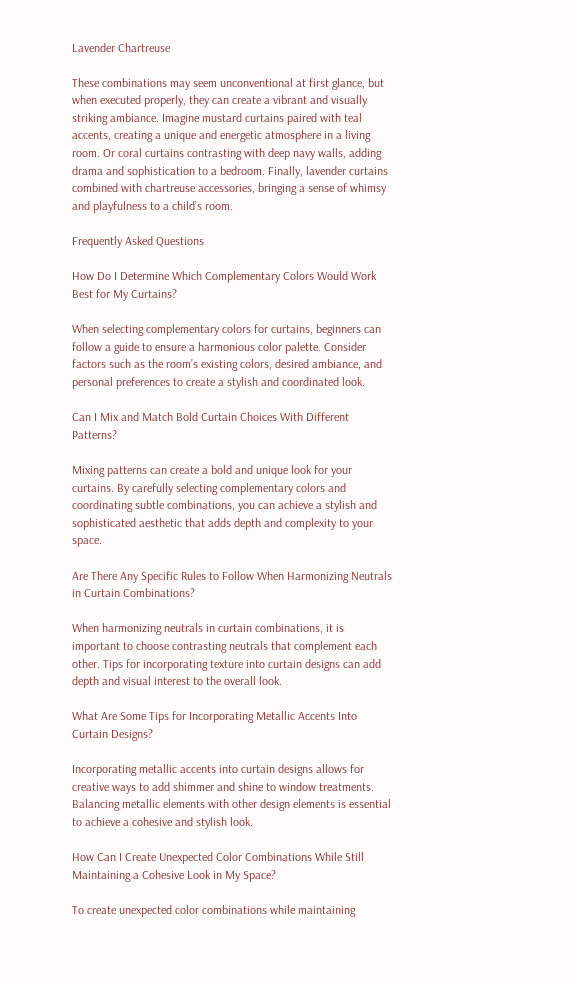Lavender Chartreuse

These combinations may seem unconventional at first glance, but when executed properly, they can create a vibrant and visually striking ambiance. Imagine mustard curtains paired with teal accents, creating a unique and energetic atmosphere in a living room. Or coral curtains contrasting with deep navy walls, adding drama and sophistication to a bedroom. Finally, lavender curtains combined with chartreuse accessories, bringing a sense of whimsy and playfulness to a child’s room.

Frequently Asked Questions

How Do I Determine Which Complementary Colors Would Work Best for My Curtains?

When selecting complementary colors for curtains, beginners can follow a guide to ensure a harmonious color palette. Consider factors such as the room’s existing colors, desired ambiance, and personal preferences to create a stylish and coordinated look.

Can I Mix and Match Bold Curtain Choices With Different Patterns?

Mixing patterns can create a bold and unique look for your curtains. By carefully selecting complementary colors and coordinating subtle combinations, you can achieve a stylish and sophisticated aesthetic that adds depth and complexity to your space.

Are There Any Specific Rules to Follow When Harmonizing Neutrals in Curtain Combinations?

When harmonizing neutrals in curtain combinations, it is important to choose contrasting neutrals that complement each other. Tips for incorporating texture into curtain designs can add depth and visual interest to the overall look.

What Are Some Tips for Incorporating Metallic Accents Into Curtain Designs?

Incorporating metallic accents into curtain designs allows for creative ways to add shimmer and shine to window treatments. Balancing metallic elements with other design elements is essential to achieve a cohesive and stylish look.

How Can I Create Unexpected Color Combinations While Still Maintaining a Cohesive Look in My Space?

To create unexpected color combinations while maintaining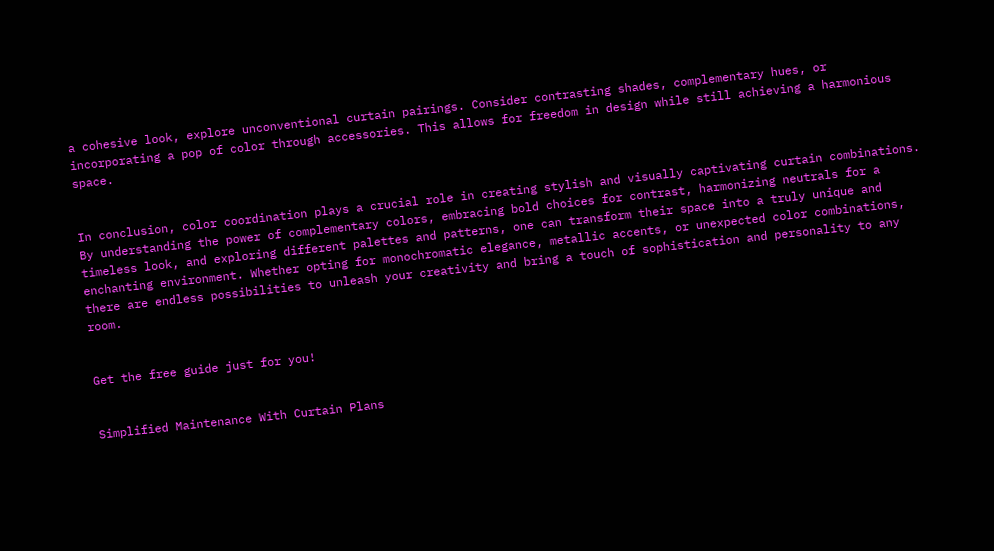a cohesive look, explore unconventional curtain pairings. Consider contrasting shades, complementary hues, or incorporating a pop of color through accessories. This allows for freedom in design while still achieving a harmonious space.


In conclusion, color coordination plays a crucial role in creating stylish and visually captivating curtain combinations. By understanding the power of complementary colors, embracing bold choices for contrast, harmonizing neutrals for a timeless look, and exploring different palettes and patterns, one can transform their space into a truly unique and enchanting environment. Whether opting for monochromatic elegance, metallic accents, or unexpected color combinations, there are endless possibilities to unleash your creativity and bring a touch of sophistication and personality to any room.


Get the free guide just for you!


Simplified Maintenance With Curtain Plans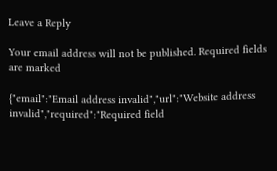Leave a Reply

Your email address will not be published. Required fields are marked

{"email":"Email address invalid","url":"Website address invalid","required":"Required field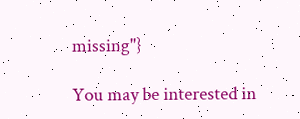missing"}

You may be interested in